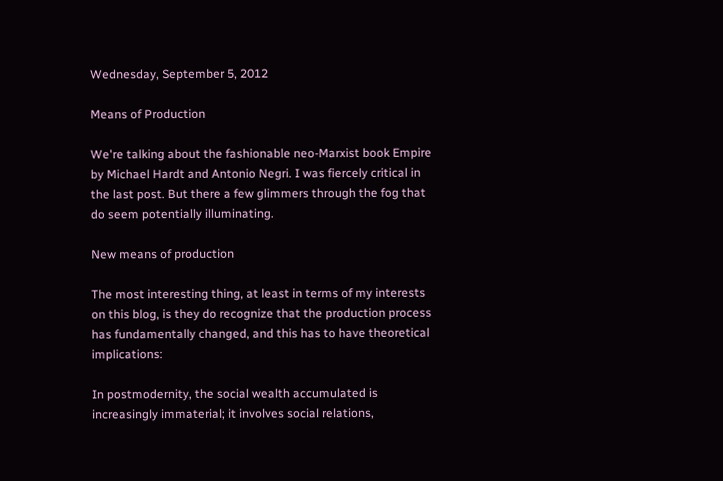Wednesday, September 5, 2012

Means of Production

We're talking about the fashionable neo-Marxist book Empire by Michael Hardt and Antonio Negri. I was fiercely critical in the last post. But there a few glimmers through the fog that do seem potentially illuminating.

New means of production

The most interesting thing, at least in terms of my interests on this blog, is they do recognize that the production process has fundamentally changed, and this has to have theoretical implications:

In postmodernity, the social wealth accumulated is increasingly immaterial; it involves social relations,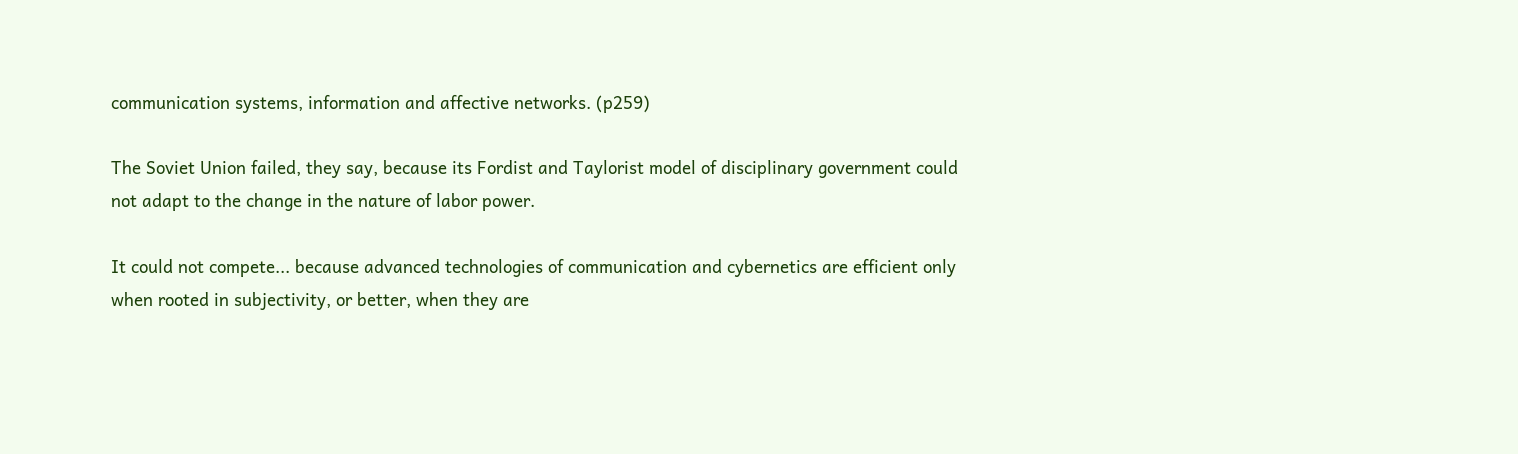communication systems, information and affective networks. (p259)

The Soviet Union failed, they say, because its Fordist and Taylorist model of disciplinary government could not adapt to the change in the nature of labor power.

It could not compete... because advanced technologies of communication and cybernetics are efficient only when rooted in subjectivity, or better, when they are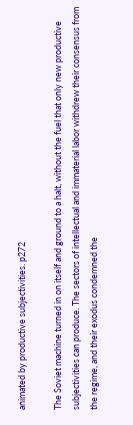animated by productive subjectivities. p272

The Soviet machine turned in on itself and ground to a halt, without the fuel that only new productive subjectivities can produce. The sectors of intellectual and immaterial labor withdrew their consensus from the regime, and their exodus condemned the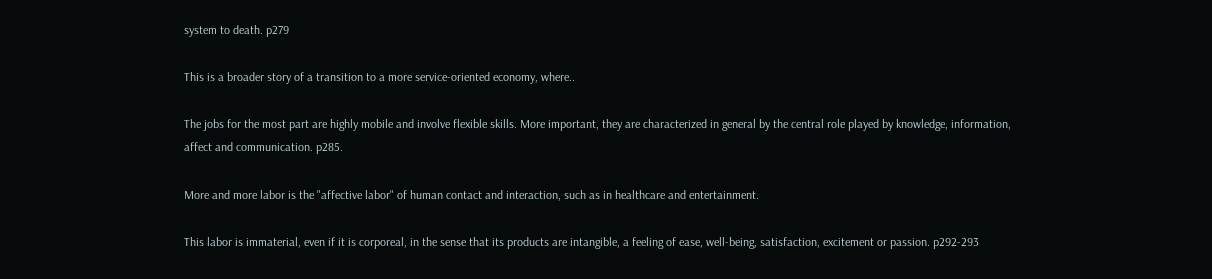system to death. p279

This is a broader story of a transition to a more service-oriented economy, where..

The jobs for the most part are highly mobile and involve flexible skills. More important, they are characterized in general by the central role played by knowledge, information, affect and communication. p285.

More and more labor is the "affective labor" of human contact and interaction, such as in healthcare and entertainment.

This labor is immaterial, even if it is corporeal, in the sense that its products are intangible, a feeling of ease, well-being, satisfaction, excitement or passion. p292-293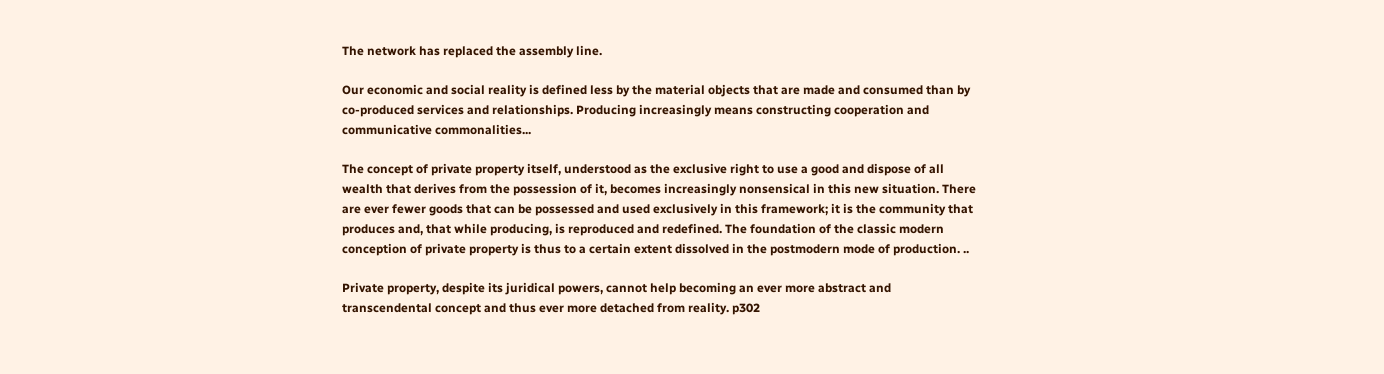The network has replaced the assembly line.

Our economic and social reality is defined less by the material objects that are made and consumed than by co-produced services and relationships. Producing increasingly means constructing cooperation and communicative commonalities...

The concept of private property itself, understood as the exclusive right to use a good and dispose of all wealth that derives from the possession of it, becomes increasingly nonsensical in this new situation. There are ever fewer goods that can be possessed and used exclusively in this framework; it is the community that produces and, that while producing, is reproduced and redefined. The foundation of the classic modern conception of private property is thus to a certain extent dissolved in the postmodern mode of production. ..

Private property, despite its juridical powers, cannot help becoming an ever more abstract and transcendental concept and thus ever more detached from reality. p302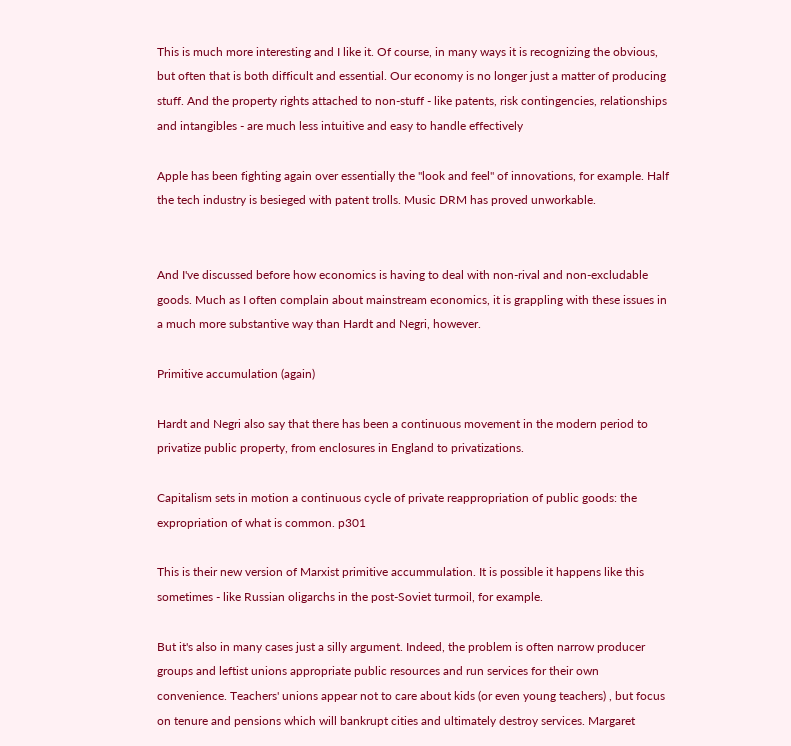This is much more interesting and I like it. Of course, in many ways it is recognizing the obvious, but often that is both difficult and essential. Our economy is no longer just a matter of producing stuff. And the property rights attached to non-stuff - like patents, risk contingencies, relationships and intangibles - are much less intuitive and easy to handle effectively

Apple has been fighting again over essentially the "look and feel" of innovations, for example. Half the tech industry is besieged with patent trolls. Music DRM has proved unworkable.


And I've discussed before how economics is having to deal with non-rival and non-excludable goods. Much as I often complain about mainstream economics, it is grappling with these issues in a much more substantive way than Hardt and Negri, however.

Primitive accumulation (again)

Hardt and Negri also say that there has been a continuous movement in the modern period to privatize public property, from enclosures in England to privatizations.

Capitalism sets in motion a continuous cycle of private reappropriation of public goods: the expropriation of what is common. p301

This is their new version of Marxist primitive accummulation. It is possible it happens like this sometimes - like Russian oligarchs in the post-Soviet turmoil, for example.

But it's also in many cases just a silly argument. Indeed, the problem is often narrow producer groups and leftist unions appropriate public resources and run services for their own convenience. Teachers' unions appear not to care about kids (or even young teachers) , but focus on tenure and pensions which will bankrupt cities and ultimately destroy services. Margaret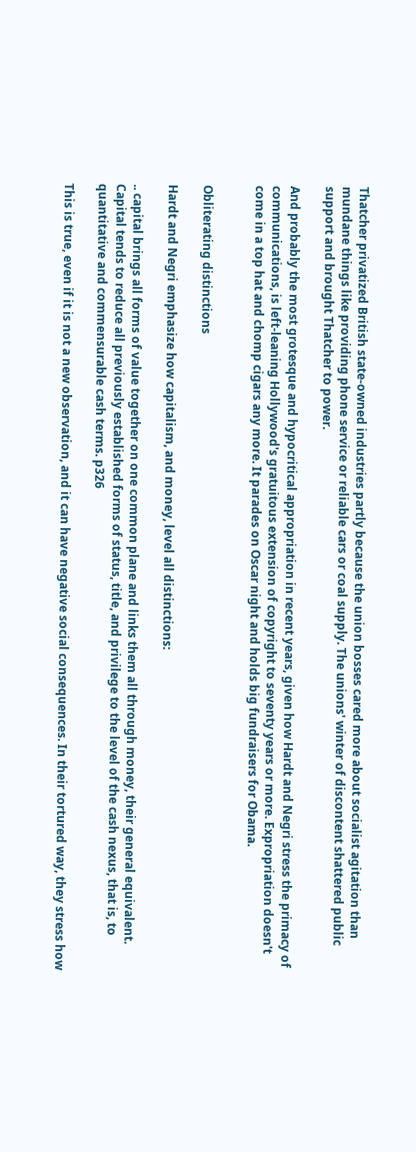Thatcher privatized British state-owned industries partly because the union bosses cared more about socialist agitation than mundane things like providing phone service or reliable cars or coal supply. The unions' winter of discontent shattered public support and brought Thatcher to power.

And probably the most grotesque and hypocritical appropriation in recent years, given how Hardt and Negri stress the primacy of communications, is left-leaning Hollywood's gratuitous extension of copyright to seventy years or more. Expropriation doesn't come in a top hat and chomp cigars any more. It parades on Oscar night and holds big fundraisers for Obama.


Obliterating distinctions

Hardt and Negri emphasize how capitalism, and money, level all distinctions:

.. capital brings all forms of value together on one common plane and links them all through money, their general equivalent. Capital tends to reduce all previously established forms of status, title, and privilege to the level of the cash nexus, that is, to quantitative and commensurable cash terms. p326

This is true, even if it is not a new observation, and it can have negative social consequences. In their tortured way, they stress how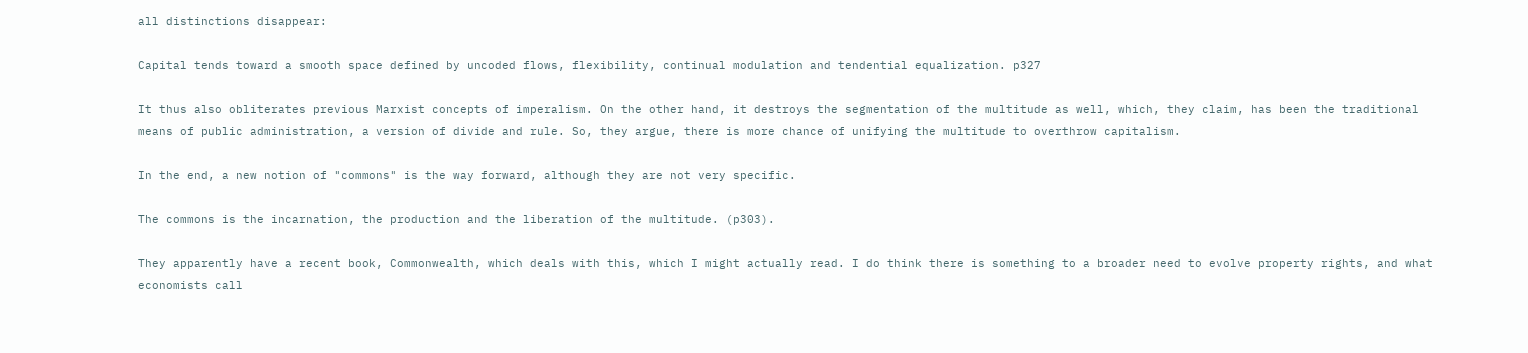all distinctions disappear:

Capital tends toward a smooth space defined by uncoded flows, flexibility, continual modulation and tendential equalization. p327

It thus also obliterates previous Marxist concepts of imperalism. On the other hand, it destroys the segmentation of the multitude as well, which, they claim, has been the traditional means of public administration, a version of divide and rule. So, they argue, there is more chance of unifying the multitude to overthrow capitalism.

In the end, a new notion of "commons" is the way forward, although they are not very specific.

The commons is the incarnation, the production and the liberation of the multitude. (p303).

They apparently have a recent book, Commonwealth, which deals with this, which I might actually read. I do think there is something to a broader need to evolve property rights, and what economists call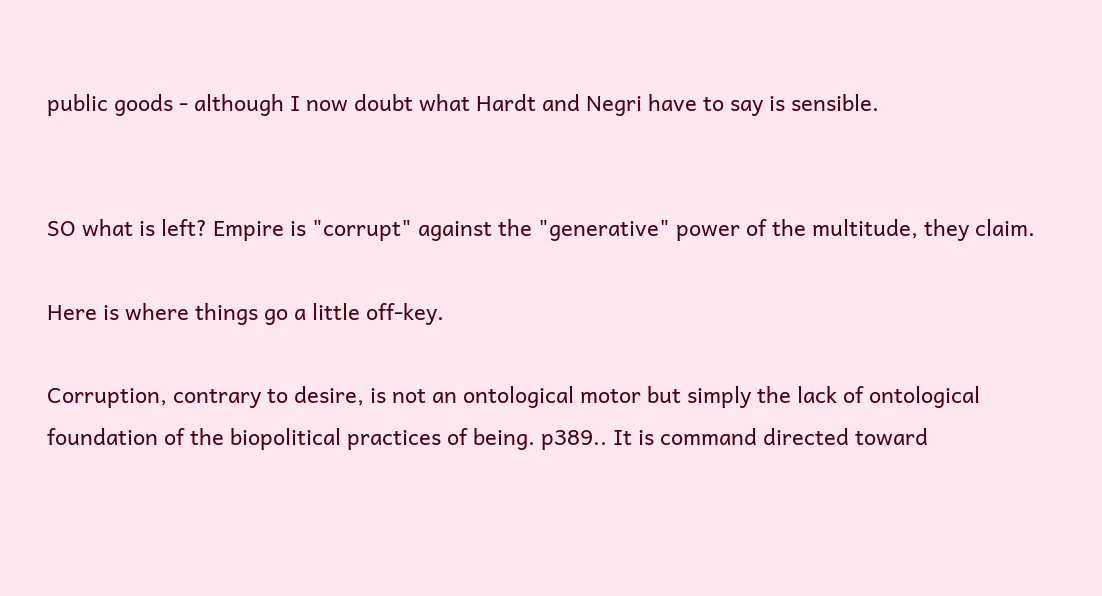public goods - although I now doubt what Hardt and Negri have to say is sensible.


SO what is left? Empire is "corrupt" against the "generative" power of the multitude, they claim.

Here is where things go a little off-key.

Corruption, contrary to desire, is not an ontological motor but simply the lack of ontological foundation of the biopolitical practices of being. p389.. It is command directed toward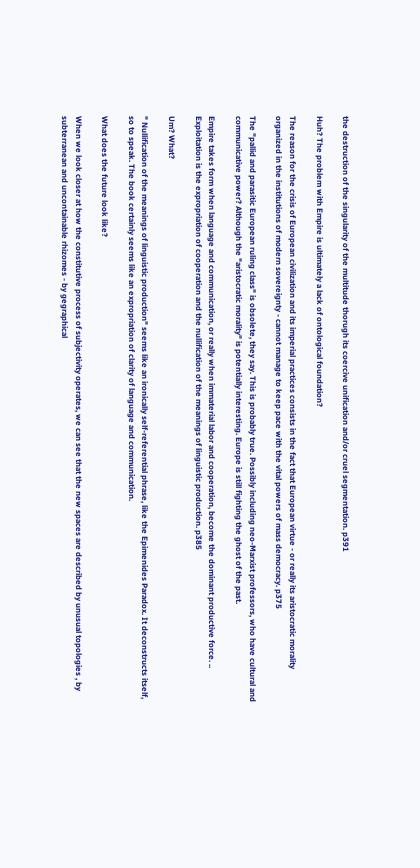the destruction of the singularity of the multitude thorugh its coercive unification and/or cruel segmentation. p391

Huh? The problem with Empire is ultimately a lack of ontological foundation?

The reason for the crisis of European civilization and its imperial practices consists in the fact that European virtue - or really its aristocratic morality organized in the institutions of modern sovereignty - cannot manage to keep pace with the vital powers of mass democracy. p375

The "pallid and parasitic European ruling class" is obsolete, they say. This is probably true. Possibly including neo-Marxist professors, who have cultural and communicative power? Although the "aristocratic morality" is potentially interesting. Europe is still fighting the ghost of the past.

Empire takes form when language and communication, or really when immaterial labor and cooperation, become the dominant productive force. .. Exploitation is the expropriation of cooperation and the nullification of the meanings of linguistic production. p385

Um? What?

" Nullification of the meanings of linguistic production" seems like an ironically self-referential phrase, like the Epimenides Paradox. It deconstructs itself, so to speak. The book certainly seems like an expropriation of clarity of language and communication.

What does the future look like?

When we look closer at how the constitutive process of subjectivity operates, we can see that the new spaces are described by unusual topologies , by subterranean and uncontainable rhizomes - by gegraphical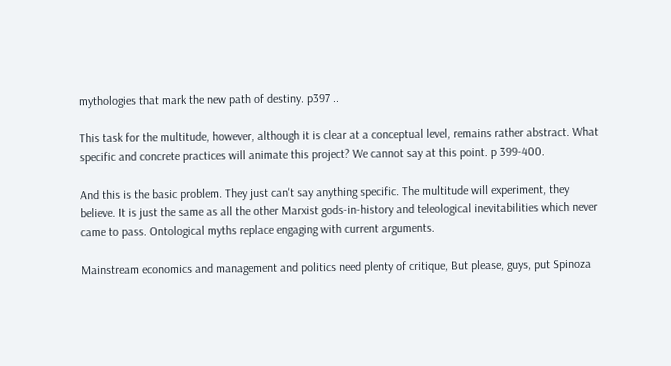mythologies that mark the new path of destiny. p397 ..

This task for the multitude, however, although it is clear at a conceptual level, remains rather abstract. What specific and concrete practices will animate this project? We cannot say at this point. p 399-400.

And this is the basic problem. They just can't say anything specific. The multitude will experiment, they believe. It is just the same as all the other Marxist gods-in-history and teleological inevitabilities which never came to pass. Ontological myths replace engaging with current arguments.

Mainstream economics and management and politics need plenty of critique, But please, guys, put Spinoza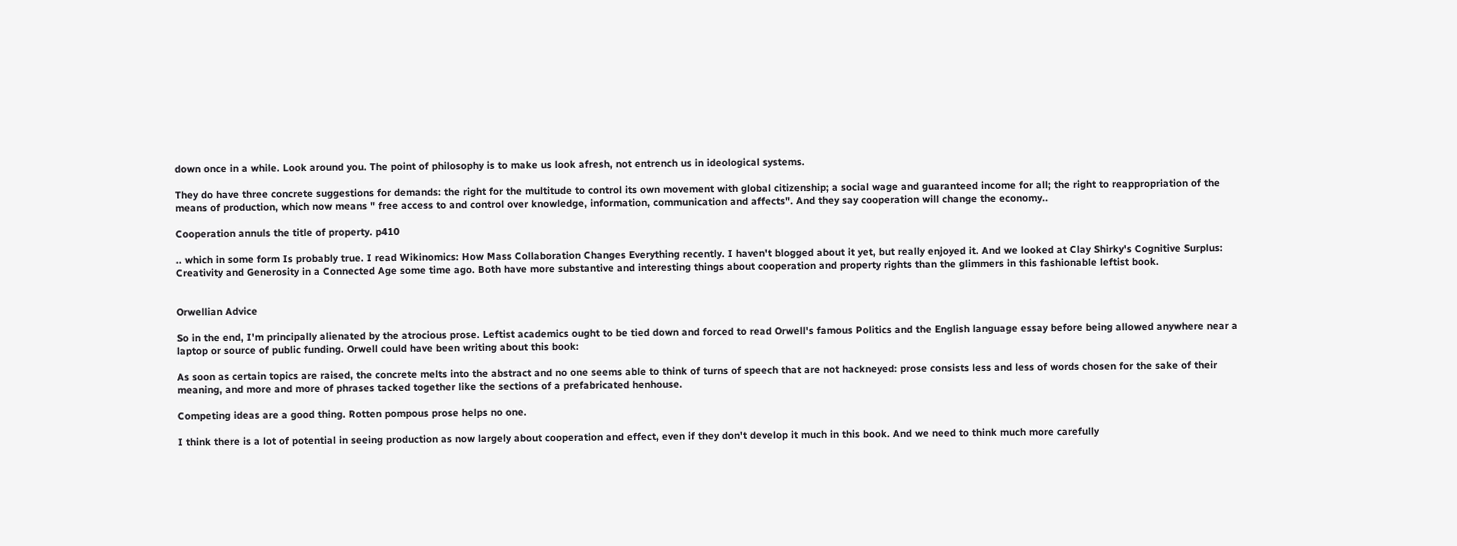down once in a while. Look around you. The point of philosophy is to make us look afresh, not entrench us in ideological systems.

They do have three concrete suggestions for demands: the right for the multitude to control its own movement with global citizenship; a social wage and guaranteed income for all; the right to reappropriation of the means of production, which now means " free access to and control over knowledge, information, communication and affects". And they say cooperation will change the economy..

Cooperation annuls the title of property. p410

.. which in some form Is probably true. I read Wikinomics: How Mass Collaboration Changes Everything recently. I haven't blogged about it yet, but really enjoyed it. And we looked at Clay Shirky's Cognitive Surplus: Creativity and Generosity in a Connected Age some time ago. Both have more substantive and interesting things about cooperation and property rights than the glimmers in this fashionable leftist book.


Orwellian Advice

So in the end, I'm principally alienated by the atrocious prose. Leftist academics ought to be tied down and forced to read Orwell's famous Politics and the English language essay before being allowed anywhere near a laptop or source of public funding. Orwell could have been writing about this book:

As soon as certain topics are raised, the concrete melts into the abstract and no one seems able to think of turns of speech that are not hackneyed: prose consists less and less of words chosen for the sake of their meaning, and more and more of phrases tacked together like the sections of a prefabricated henhouse.

Competing ideas are a good thing. Rotten pompous prose helps no one.

I think there is a lot of potential in seeing production as now largely about cooperation and effect, even if they don't develop it much in this book. And we need to think much more carefully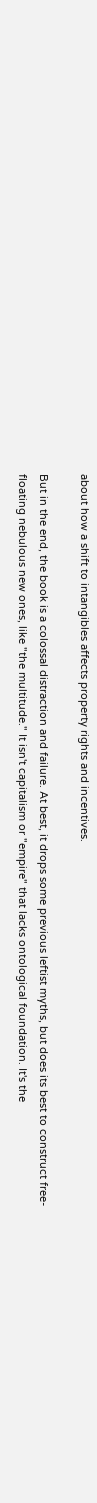about how a shift to intangibles affects property rights and incentives.

But in the end, the book is a colossal distraction and failure. At best, it drops some previous leftist myths, but does its best to construct free-floating nebulous new ones, like "the multitude." It isn't capitalism or "empire" that lacks ontological foundation. It's the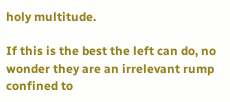holy multitude.

If this is the best the left can do, no wonder they are an irrelevant rump confined to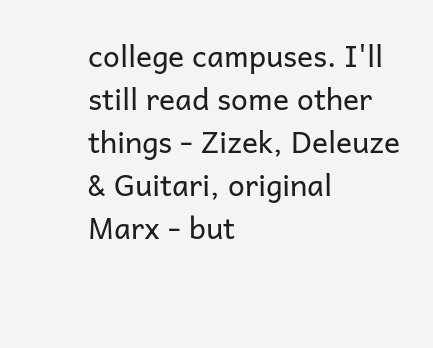college campuses. I'll still read some other things - Zizek, Deleuze & Guitari, original Marx - but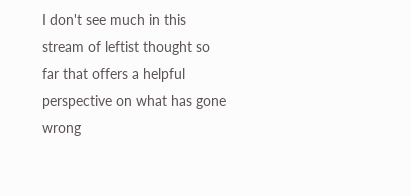I don't see much in this stream of leftist thought so far that offers a helpful perspective on what has gone wrong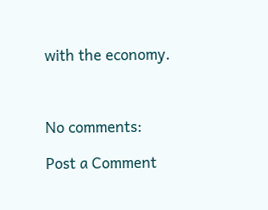with the economy.



No comments:

Post a Comment